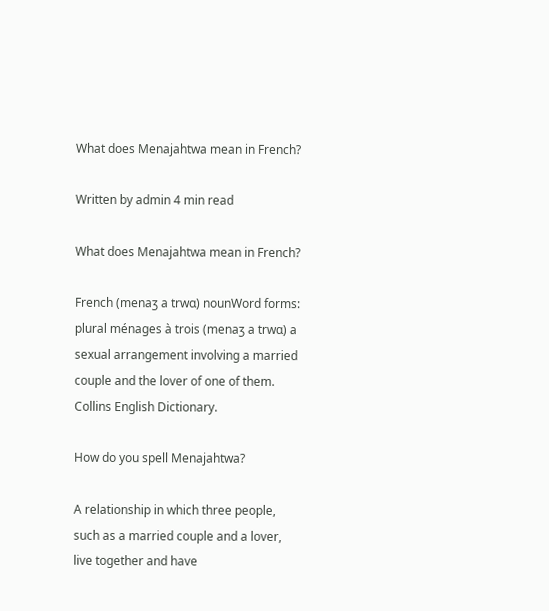What does Menajahtwa mean in French?

Written by admin 4 min read

What does Menajahtwa mean in French?

French (menaʒ a trwɑ) nounWord forms: plural ménages à trois (menaʒ a trwɑ) a sexual arrangement involving a married couple and the lover of one of them. Collins English Dictionary.

How do you spell Menajahtwa?

A relationship in which three people, such as a married couple and a lover, live together and have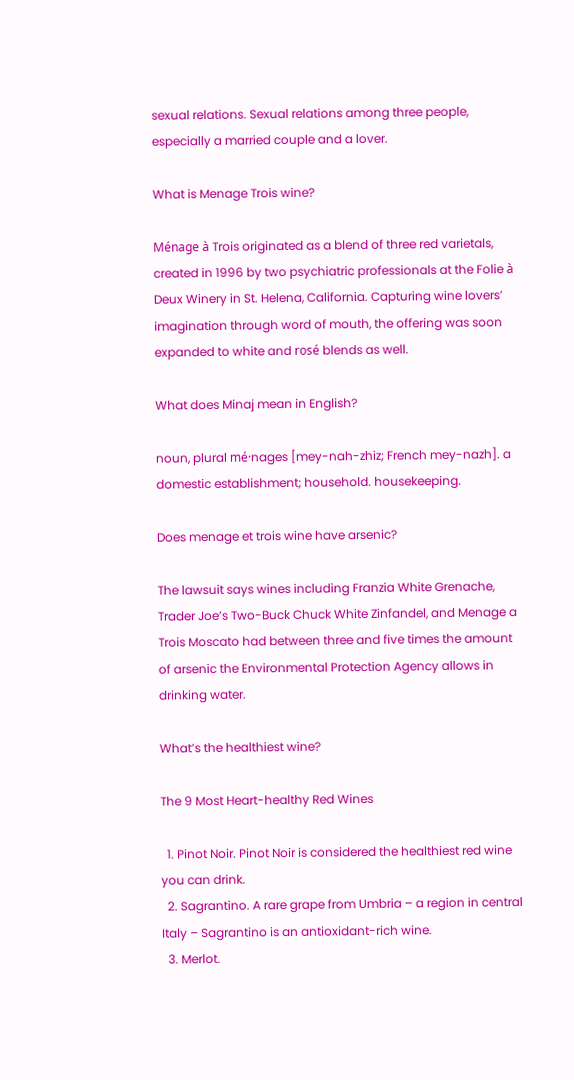sexual relations. Sexual relations among three people, especially a married couple and a lover.

What is Menage Trois wine?

Ménage à Trois originated as a blend of three red varietals, created in 1996 by two psychiatric professionals at the Folie à Deux Winery in St. Helena, California. Capturing wine lovers’ imagination through word of mouth, the offering was soon expanded to white and rosé blends as well.

What does Minaj mean in English?

noun, plural mé·nages [mey-nah-zhiz; French mey-nazh]. a domestic establishment; household. housekeeping.

Does menage et trois wine have arsenic?

The lawsuit says wines including Franzia White Grenache, Trader Joe’s Two-Buck Chuck White Zinfandel, and Menage a Trois Moscato had between three and five times the amount of arsenic the Environmental Protection Agency allows in drinking water.

What’s the healthiest wine?

The 9 Most Heart-healthy Red Wines

  1. Pinot Noir. Pinot Noir is considered the healthiest red wine you can drink.
  2. Sagrantino. A rare grape from Umbria – a region in central Italy – Sagrantino is an antioxidant-rich wine.
  3. Merlot.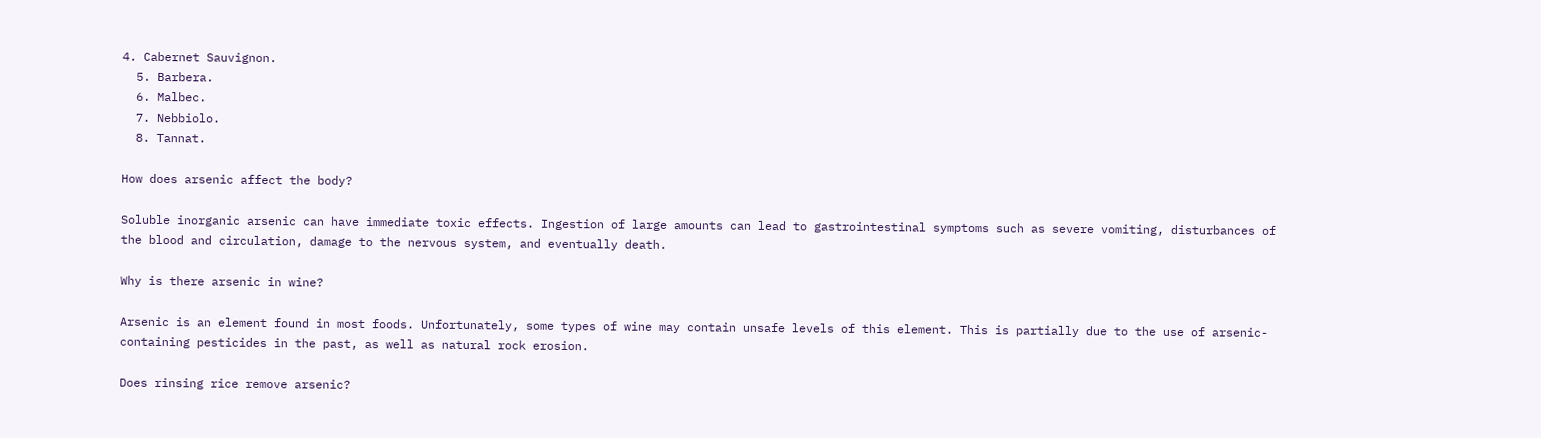4. Cabernet Sauvignon.
  5. Barbera.
  6. Malbec.
  7. Nebbiolo.
  8. Tannat.

How does arsenic affect the body?

Soluble inorganic arsenic can have immediate toxic effects. Ingestion of large amounts can lead to gastrointestinal symptoms such as severe vomiting, disturbances of the blood and circulation, damage to the nervous system, and eventually death.

Why is there arsenic in wine?

Arsenic is an element found in most foods. Unfortunately, some types of wine may contain unsafe levels of this element. This is partially due to the use of arsenic-containing pesticides in the past, as well as natural rock erosion.

Does rinsing rice remove arsenic?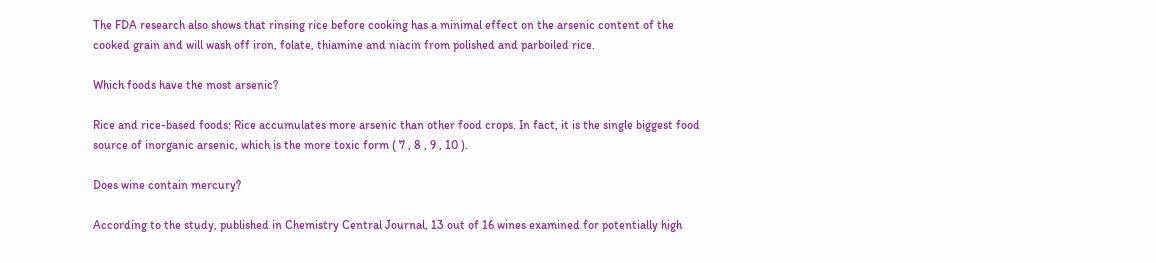The FDA research also shows that rinsing rice before cooking has a minimal effect on the arsenic content of the cooked grain and will wash off iron, folate, thiamine and niacin from polished and parboiled rice.

Which foods have the most arsenic?

Rice and rice-based foods: Rice accumulates more arsenic than other food crops. In fact, it is the single biggest food source of inorganic arsenic, which is the more toxic form ( 7 , 8 , 9 , 10 ).

Does wine contain mercury?

According to the study, published in Chemistry Central Journal, 13 out of 16 wines examined for potentially high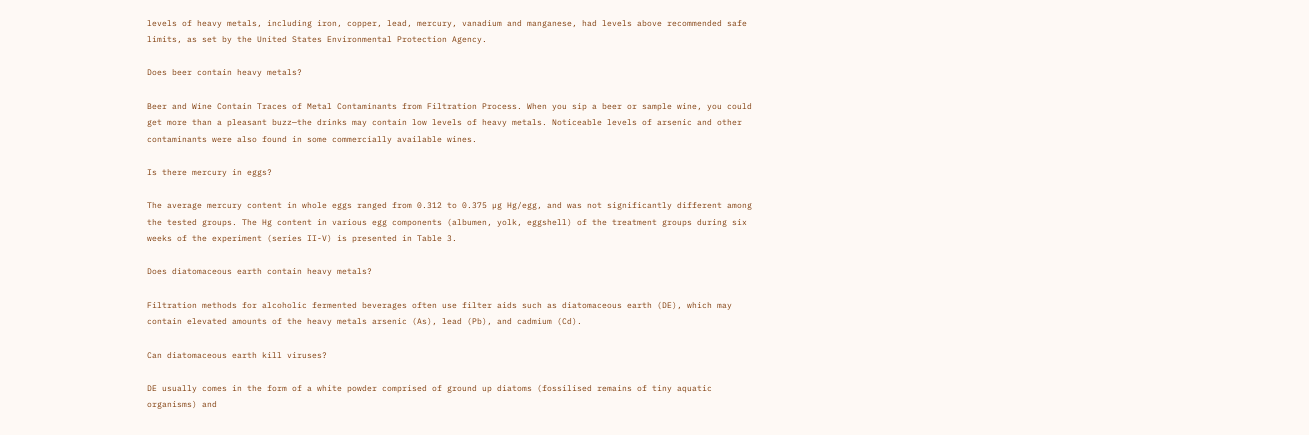levels of heavy metals, including iron, copper, lead, mercury, vanadium and manganese, had levels above recommended safe limits, as set by the United States Environmental Protection Agency.

Does beer contain heavy metals?

Beer and Wine Contain Traces of Metal Contaminants from Filtration Process. When you sip a beer or sample wine, you could get more than a pleasant buzz—the drinks may contain low levels of heavy metals. Noticeable levels of arsenic and other contaminants were also found in some commercially available wines.

Is there mercury in eggs?

The average mercury content in whole eggs ranged from 0.312 to 0.375 µg Hg/egg, and was not significantly different among the tested groups. The Hg content in various egg components (albumen, yolk, eggshell) of the treatment groups during six weeks of the experiment (series II-V) is presented in Table 3.

Does diatomaceous earth contain heavy metals?

Filtration methods for alcoholic fermented beverages often use filter aids such as diatomaceous earth (DE), which may contain elevated amounts of the heavy metals arsenic (As), lead (Pb), and cadmium (Cd).

Can diatomaceous earth kill viruses?

DE usually comes in the form of a white powder comprised of ground up diatoms (fossilised remains of tiny aquatic organisms) and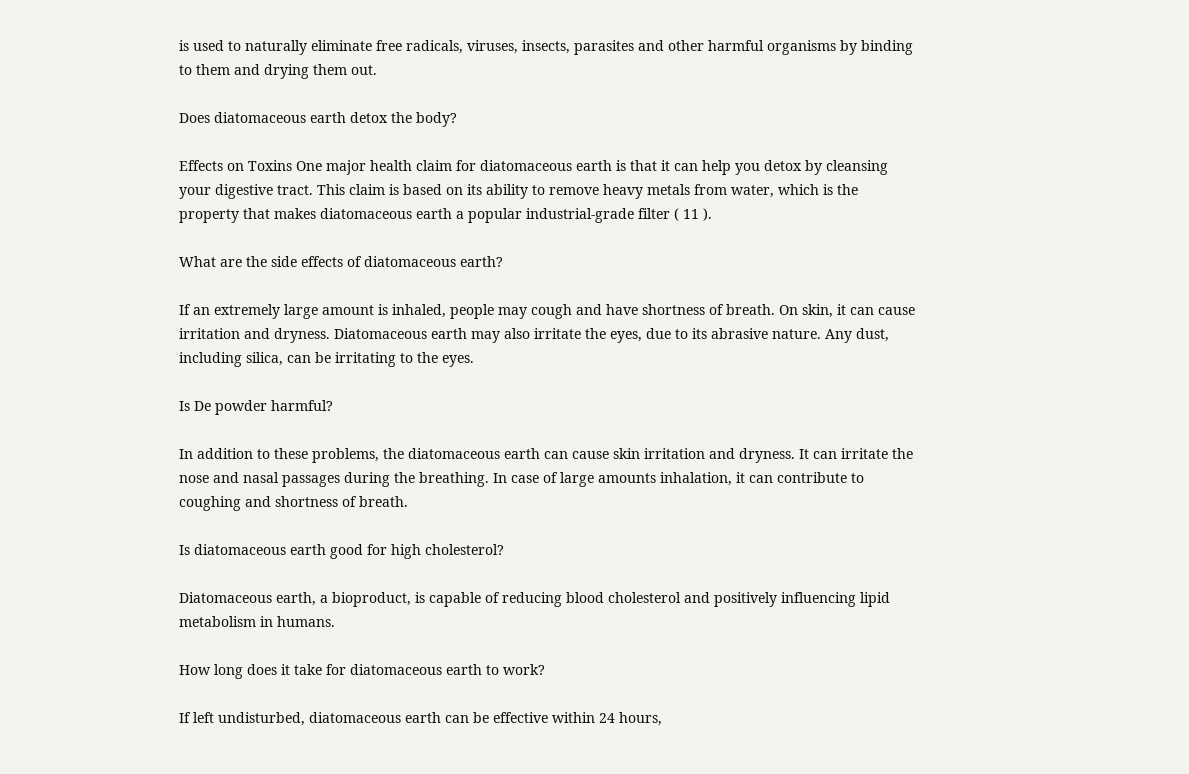is used to naturally eliminate free radicals, viruses, insects, parasites and other harmful organisms by binding to them and drying them out.

Does diatomaceous earth detox the body?

Effects on Toxins One major health claim for diatomaceous earth is that it can help you detox by cleansing your digestive tract. This claim is based on its ability to remove heavy metals from water, which is the property that makes diatomaceous earth a popular industrial-grade filter ( 11 ).

What are the side effects of diatomaceous earth?

If an extremely large amount is inhaled, people may cough and have shortness of breath. On skin, it can cause irritation and dryness. Diatomaceous earth may also irritate the eyes, due to its abrasive nature. Any dust, including silica, can be irritating to the eyes.

Is De powder harmful?

In addition to these problems, the diatomaceous earth can cause skin irritation and dryness. It can irritate the nose and nasal passages during the breathing. In case of large amounts inhalation, it can contribute to coughing and shortness of breath.

Is diatomaceous earth good for high cholesterol?

Diatomaceous earth, a bioproduct, is capable of reducing blood cholesterol and positively influencing lipid metabolism in humans.

How long does it take for diatomaceous earth to work?

If left undisturbed, diatomaceous earth can be effective within 24 hours,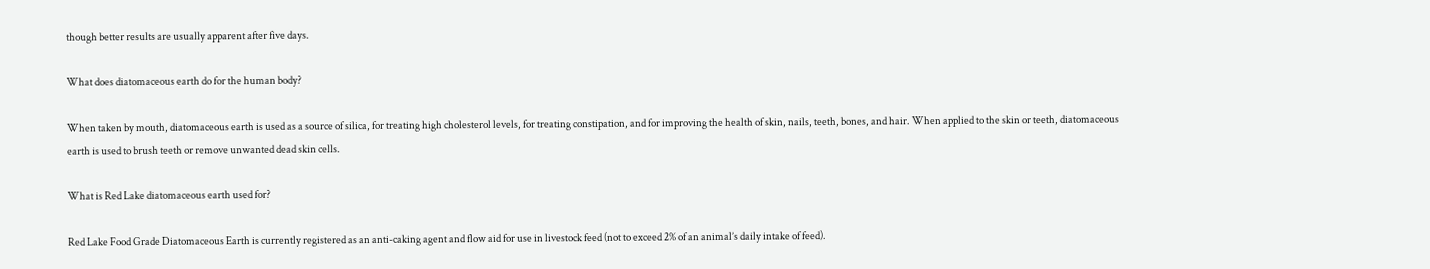though better results are usually apparent after five days.

What does diatomaceous earth do for the human body?

When taken by mouth, diatomaceous earth is used as a source of silica, for treating high cholesterol levels, for treating constipation, and for improving the health of skin, nails, teeth, bones, and hair. When applied to the skin or teeth, diatomaceous earth is used to brush teeth or remove unwanted dead skin cells.

What is Red Lake diatomaceous earth used for?

Red Lake Food Grade Diatomaceous Earth is currently registered as an anti-caking agent and flow aid for use in livestock feed (not to exceed 2% of an animal’s daily intake of feed).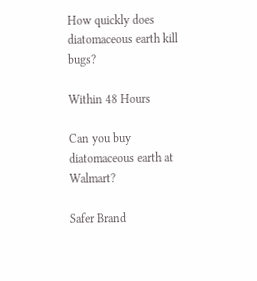How quickly does diatomaceous earth kill bugs?

Within 48 Hours

Can you buy diatomaceous earth at Walmart?

Safer Brand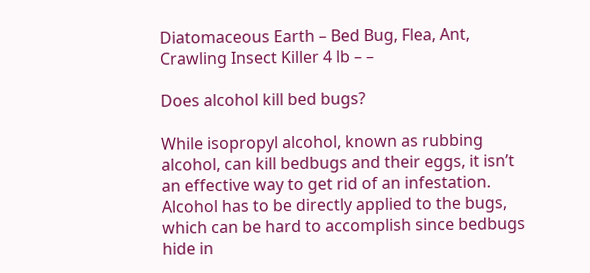Diatomaceous Earth – Bed Bug, Flea, Ant, Crawling Insect Killer 4 lb – –

Does alcohol kill bed bugs?

While isopropyl alcohol, known as rubbing alcohol, can kill bedbugs and their eggs, it isn’t an effective way to get rid of an infestation. Alcohol has to be directly applied to the bugs, which can be hard to accomplish since bedbugs hide in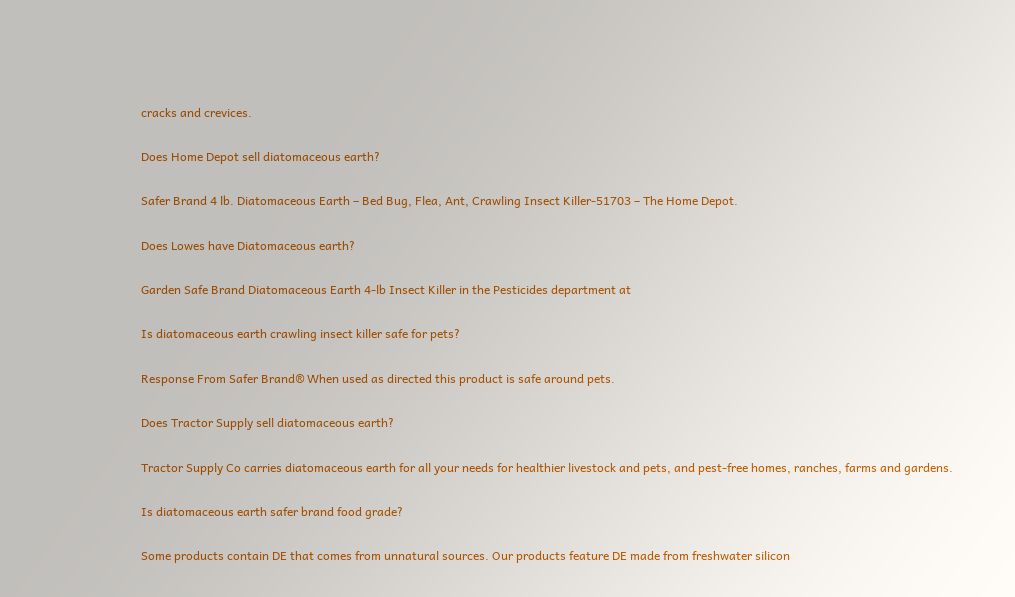cracks and crevices.

Does Home Depot sell diatomaceous earth?

Safer Brand 4 lb. Diatomaceous Earth – Bed Bug, Flea, Ant, Crawling Insect Killer-51703 – The Home Depot.

Does Lowes have Diatomaceous earth?

Garden Safe Brand Diatomaceous Earth 4-lb Insect Killer in the Pesticides department at

Is diatomaceous earth crawling insect killer safe for pets?

Response From Safer Brand® When used as directed this product is safe around pets.

Does Tractor Supply sell diatomaceous earth?

Tractor Supply Co carries diatomaceous earth for all your needs for healthier livestock and pets, and pest-free homes, ranches, farms and gardens.

Is diatomaceous earth safer brand food grade?

Some products contain DE that comes from unnatural sources. Our products feature DE made from freshwater silicon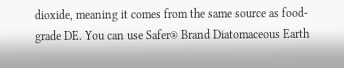dioxide, meaning it comes from the same source as food-grade DE. You can use Safer® Brand Diatomaceous Earth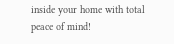inside your home with total peace of mind!